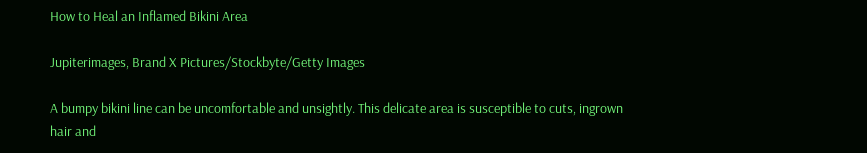How to Heal an Inflamed Bikini Area

Jupiterimages, Brand X Pictures/Stockbyte/Getty Images

A bumpy bikini line can be uncomfortable and unsightly. This delicate area is susceptible to cuts, ingrown hair and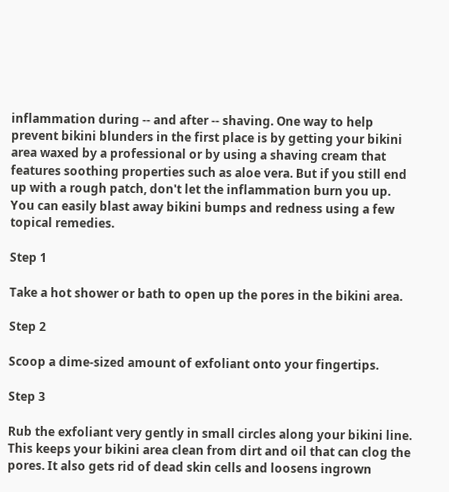inflammation during -- and after -- shaving. One way to help prevent bikini blunders in the first place is by getting your bikini area waxed by a professional or by using a shaving cream that features soothing properties such as aloe vera. But if you still end up with a rough patch, don't let the inflammation burn you up. You can easily blast away bikini bumps and redness using a few topical remedies.

Step 1

Take a hot shower or bath to open up the pores in the bikini area.

Step 2

Scoop a dime-sized amount of exfoliant onto your fingertips.

Step 3

Rub the exfoliant very gently in small circles along your bikini line. This keeps your bikini area clean from dirt and oil that can clog the pores. It also gets rid of dead skin cells and loosens ingrown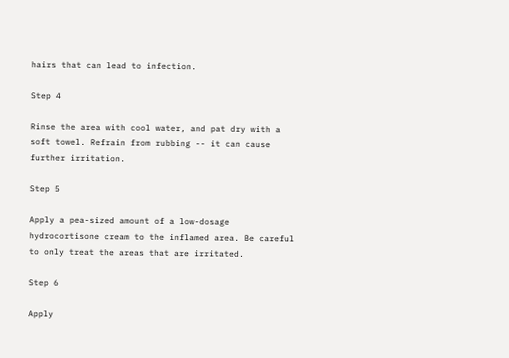hairs that can lead to infection.

Step 4

Rinse the area with cool water, and pat dry with a soft towel. Refrain from rubbing -- it can cause further irritation.

Step 5

Apply a pea-sized amount of a low-dosage hydrocortisone cream to the inflamed area. Be careful to only treat the areas that are irritated.

Step 6

Apply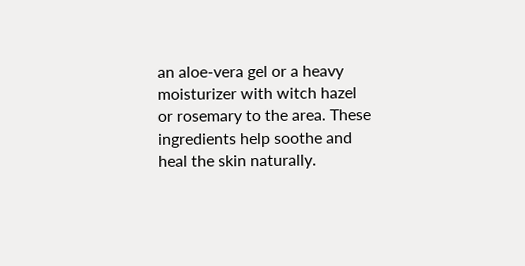an aloe-vera gel or a heavy moisturizer with witch hazel or rosemary to the area. These ingredients help soothe and heal the skin naturally.